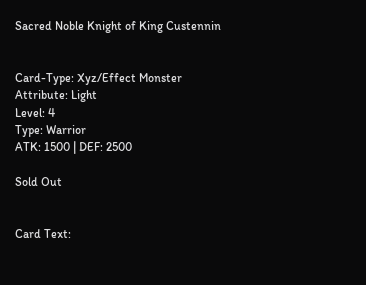Sacred Noble Knight of King Custennin


Card-Type: Xyz/Effect Monster
Attribute: Light
Level: 4
Type: Warrior
ATK: 1500 | DEF: 2500

Sold Out


Card Text: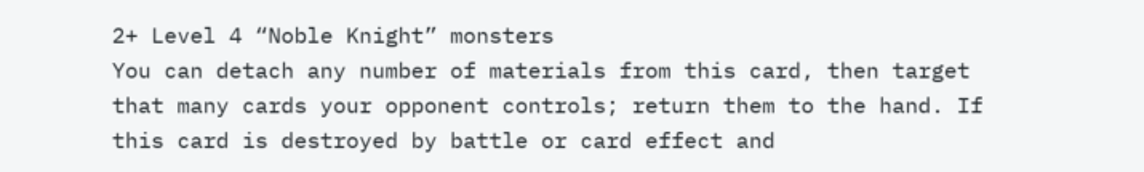2+ Level 4 “Noble Knight” monsters
You can detach any number of materials from this card, then target that many cards your opponent controls; return them to the hand. If this card is destroyed by battle or card effect and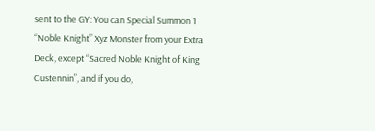sent to the GY: You can Special Summon 1 “Noble Knight” Xyz Monster from your Extra Deck, except “Sacred Noble Knight of King Custennin”, and if you do,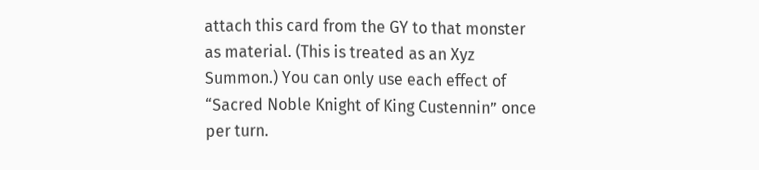attach this card from the GY to that monster as material. (This is treated as an Xyz Summon.) You can only use each effect of “Sacred Noble Knight of King Custennin” once per turn.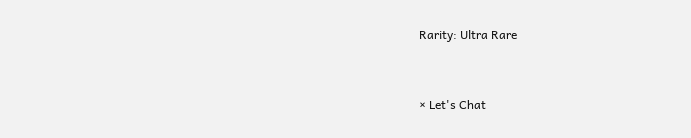Rarity: Ultra Rare


× Let's Chat